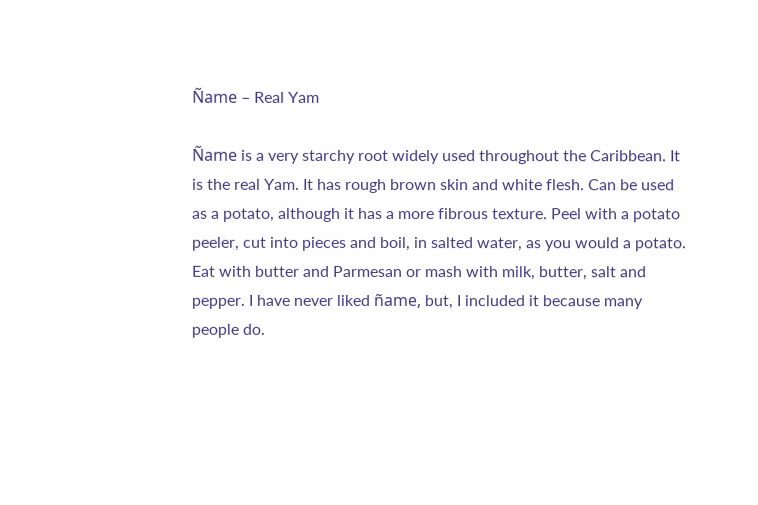Ñame – Real Yam

Ñame is a very starchy root widely used throughout the Caribbean. It is the real Yam. It has rough brown skin and white flesh. Can be used as a potato, although it has a more fibrous texture. Peel with a potato peeler, cut into pieces and boil, in salted water, as you would a potato. Eat with butter and Parmesan or mash with milk, butter, salt and pepper. I have never liked ñame, but, I included it because many people do.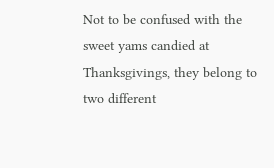Not to be confused with the sweet yams candied at Thanksgivings, they belong to two different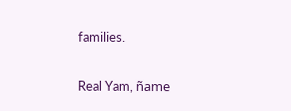families.

Real Yam, ñame